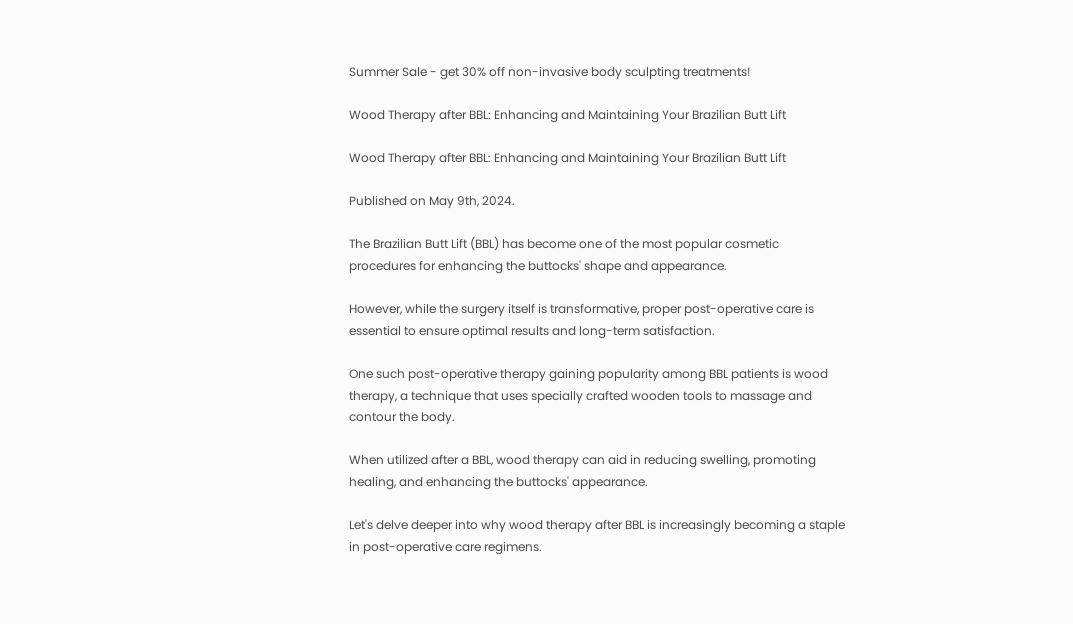Summer Sale - get 30% off non-invasive body sculpting treatments!

Wood Therapy after BBL: Enhancing and Maintaining Your Brazilian Butt Lift

Wood Therapy after BBL: Enhancing and Maintaining Your Brazilian Butt Lift

Published on May 9th, 2024.

The Brazilian Butt Lift (BBL) has become one of the most popular cosmetic procedures for enhancing the buttocks' shape and appearance.

However, while the surgery itself is transformative, proper post-operative care is essential to ensure optimal results and long-term satisfaction.

One such post-operative therapy gaining popularity among BBL patients is wood therapy, a technique that uses specially crafted wooden tools to massage and contour the body.

When utilized after a BBL, wood therapy can aid in reducing swelling, promoting healing, and enhancing the buttocks' appearance.

Let's delve deeper into why wood therapy after BBL is increasingly becoming a staple in post-operative care regimens.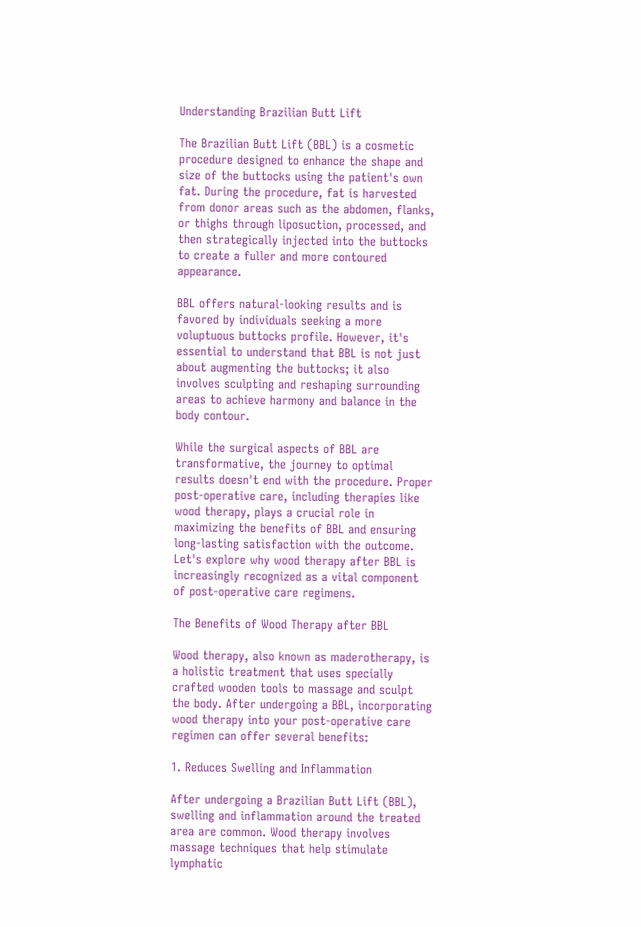Understanding Brazilian Butt Lift

The Brazilian Butt Lift (BBL) is a cosmetic procedure designed to enhance the shape and size of the buttocks using the patient's own fat. During the procedure, fat is harvested from donor areas such as the abdomen, flanks, or thighs through liposuction, processed, and then strategically injected into the buttocks to create a fuller and more contoured appearance.

BBL offers natural-looking results and is favored by individuals seeking a more voluptuous buttocks profile. However, it's essential to understand that BBL is not just about augmenting the buttocks; it also involves sculpting and reshaping surrounding areas to achieve harmony and balance in the body contour.

While the surgical aspects of BBL are transformative, the journey to optimal results doesn't end with the procedure. Proper post-operative care, including therapies like wood therapy, plays a crucial role in maximizing the benefits of BBL and ensuring long-lasting satisfaction with the outcome. Let's explore why wood therapy after BBL is increasingly recognized as a vital component of post-operative care regimens.

The Benefits of Wood Therapy after BBL

Wood therapy, also known as maderotherapy, is a holistic treatment that uses specially crafted wooden tools to massage and sculpt the body. After undergoing a BBL, incorporating wood therapy into your post-operative care regimen can offer several benefits:

1. Reduces Swelling and Inflammation

After undergoing a Brazilian Butt Lift (BBL), swelling and inflammation around the treated area are common. Wood therapy involves massage techniques that help stimulate lymphatic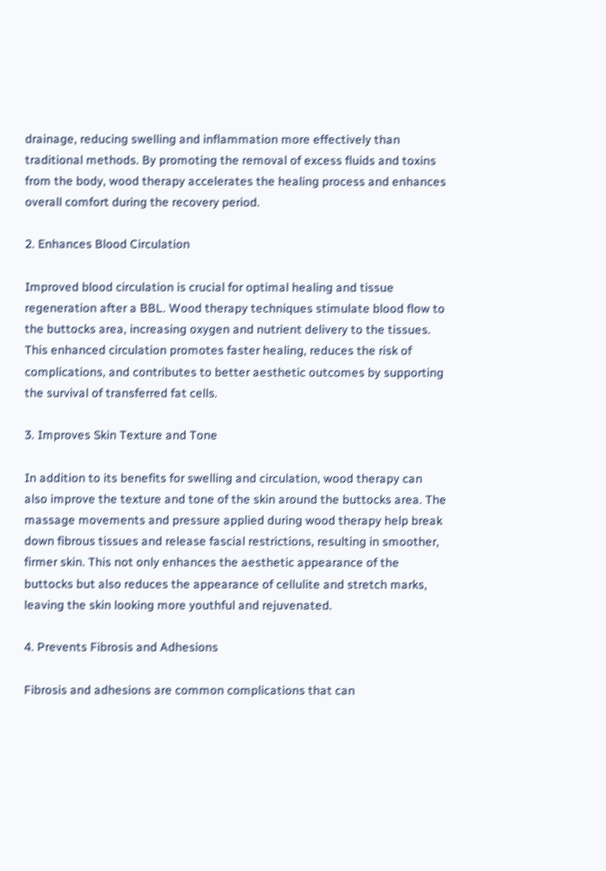drainage, reducing swelling and inflammation more effectively than traditional methods. By promoting the removal of excess fluids and toxins from the body, wood therapy accelerates the healing process and enhances overall comfort during the recovery period.

2. Enhances Blood Circulation

Improved blood circulation is crucial for optimal healing and tissue regeneration after a BBL. Wood therapy techniques stimulate blood flow to the buttocks area, increasing oxygen and nutrient delivery to the tissues. This enhanced circulation promotes faster healing, reduces the risk of complications, and contributes to better aesthetic outcomes by supporting the survival of transferred fat cells.

3. Improves Skin Texture and Tone

In addition to its benefits for swelling and circulation, wood therapy can also improve the texture and tone of the skin around the buttocks area. The massage movements and pressure applied during wood therapy help break down fibrous tissues and release fascial restrictions, resulting in smoother, firmer skin. This not only enhances the aesthetic appearance of the buttocks but also reduces the appearance of cellulite and stretch marks, leaving the skin looking more youthful and rejuvenated.

4. Prevents Fibrosis and Adhesions

Fibrosis and adhesions are common complications that can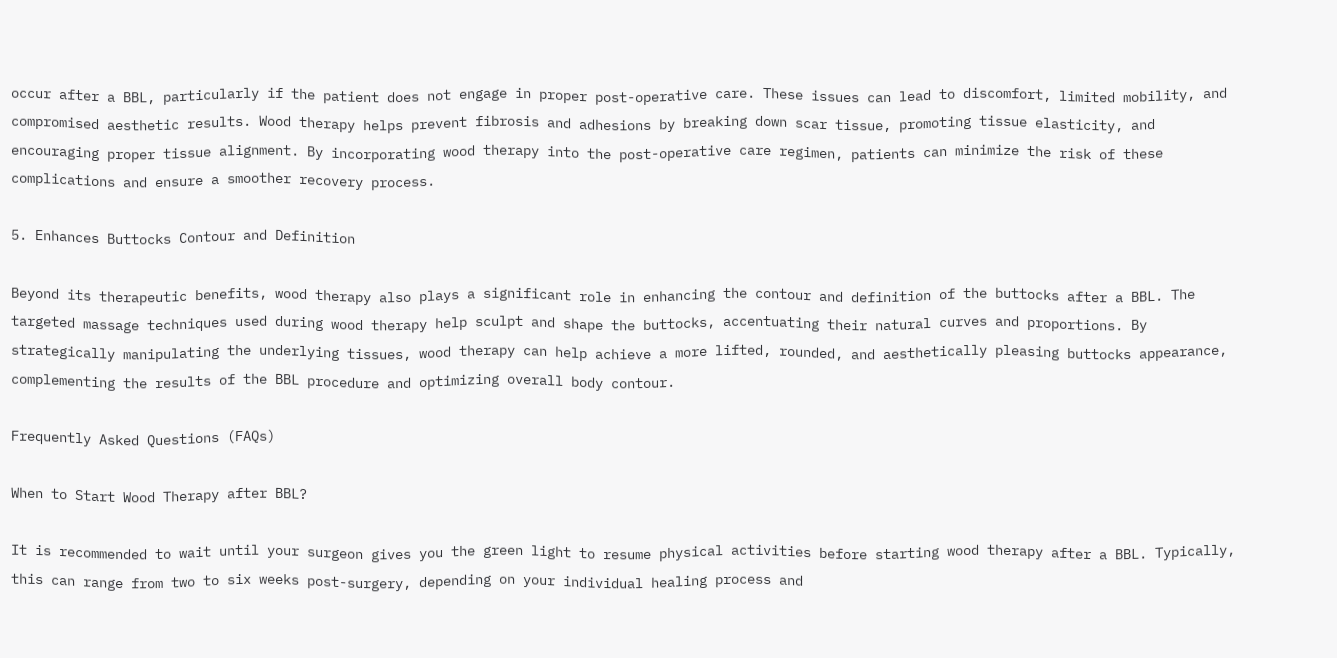occur after a BBL, particularly if the patient does not engage in proper post-operative care. These issues can lead to discomfort, limited mobility, and compromised aesthetic results. Wood therapy helps prevent fibrosis and adhesions by breaking down scar tissue, promoting tissue elasticity, and encouraging proper tissue alignment. By incorporating wood therapy into the post-operative care regimen, patients can minimize the risk of these complications and ensure a smoother recovery process.

5. Enhances Buttocks Contour and Definition

Beyond its therapeutic benefits, wood therapy also plays a significant role in enhancing the contour and definition of the buttocks after a BBL. The targeted massage techniques used during wood therapy help sculpt and shape the buttocks, accentuating their natural curves and proportions. By strategically manipulating the underlying tissues, wood therapy can help achieve a more lifted, rounded, and aesthetically pleasing buttocks appearance, complementing the results of the BBL procedure and optimizing overall body contour.

Frequently Asked Questions (FAQs)

When to Start Wood Therapy after BBL?

It is recommended to wait until your surgeon gives you the green light to resume physical activities before starting wood therapy after a BBL. Typically, this can range from two to six weeks post-surgery, depending on your individual healing process and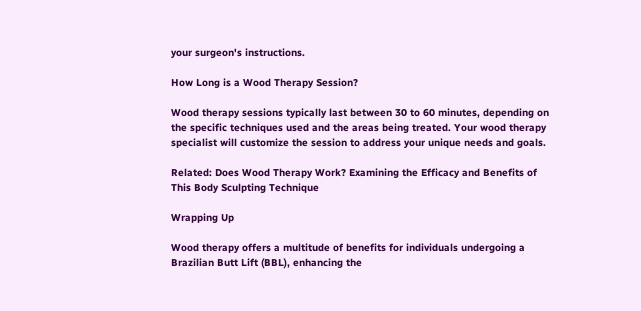your surgeon's instructions.

How Long is a Wood Therapy Session?

Wood therapy sessions typically last between 30 to 60 minutes, depending on the specific techniques used and the areas being treated. Your wood therapy specialist will customize the session to address your unique needs and goals.

Related: Does Wood Therapy Work? Examining the Efficacy and Benefits of This Body Sculpting Technique

Wrapping Up

Wood therapy offers a multitude of benefits for individuals undergoing a Brazilian Butt Lift (BBL), enhancing the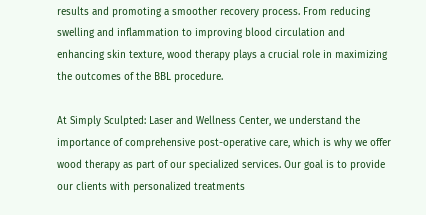results and promoting a smoother recovery process. From reducing swelling and inflammation to improving blood circulation and enhancing skin texture, wood therapy plays a crucial role in maximizing the outcomes of the BBL procedure.

At Simply Sculpted: Laser and Wellness Center, we understand the importance of comprehensive post-operative care, which is why we offer wood therapy as part of our specialized services. Our goal is to provide our clients with personalized treatments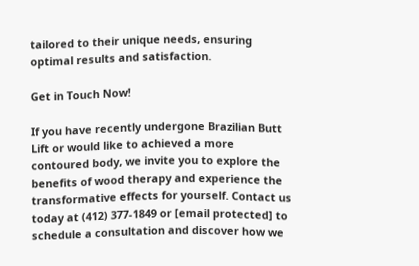tailored to their unique needs, ensuring optimal results and satisfaction.

Get in Touch Now!

If you have recently undergone Brazilian Butt Lift or would like to achieved a more contoured body, we invite you to explore the benefits of wood therapy and experience the transformative effects for yourself. Contact us today at (412) 377-1849 or [email protected] to schedule a consultation and discover how we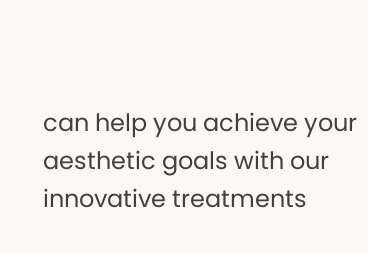can help you achieve your aesthetic goals with our innovative treatments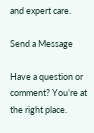and expert care.

Send a Message

Have a question or comment? You’re at the right place.